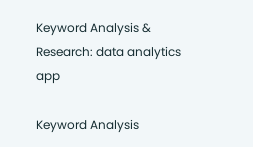Keyword Analysis & Research: data analytics app

Keyword Analysis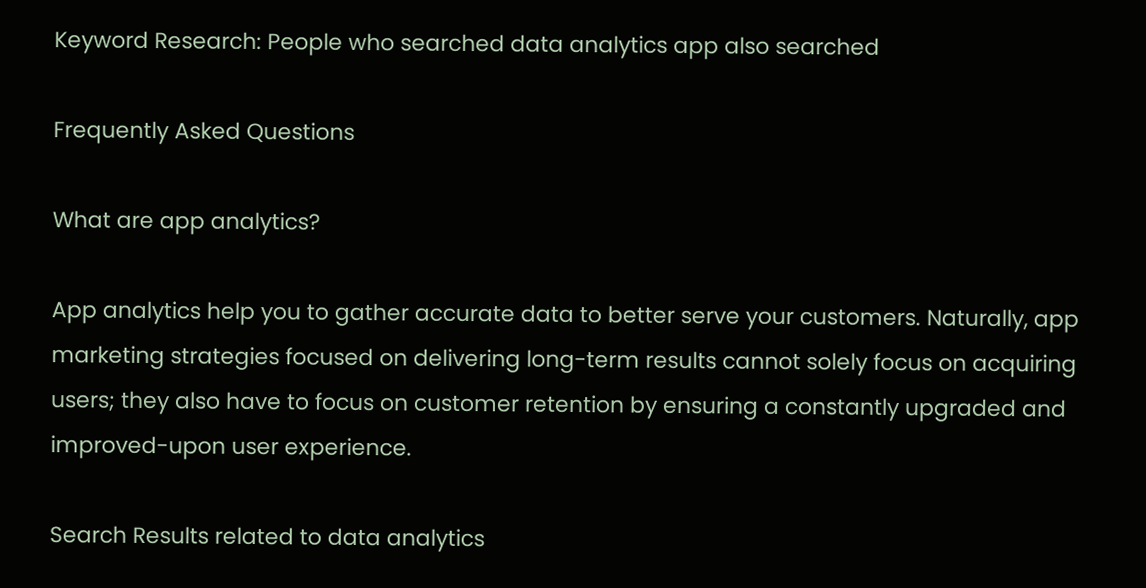Keyword Research: People who searched data analytics app also searched

Frequently Asked Questions

What are app analytics?

App analytics help you to gather accurate data to better serve your customers. Naturally, app marketing strategies focused on delivering long-term results cannot solely focus on acquiring users; they also have to focus on customer retention by ensuring a constantly upgraded and improved-upon user experience.

Search Results related to data analytics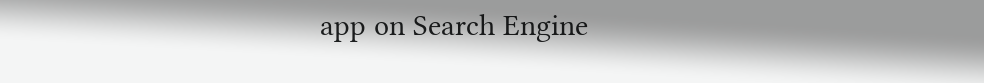app on Search Engine